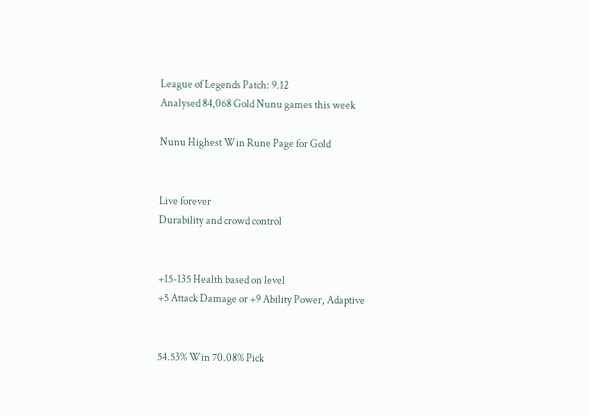League of Legends Patch: 9.12
Analysed 84,068 Gold Nunu games this week

Nunu Highest Win Rune Page for Gold


Live forever
Durability and crowd control


+15-135 Health based on level
+5 Attack Damage or +9 Ability Power, Adaptive


54.53% Win 70.08% Pick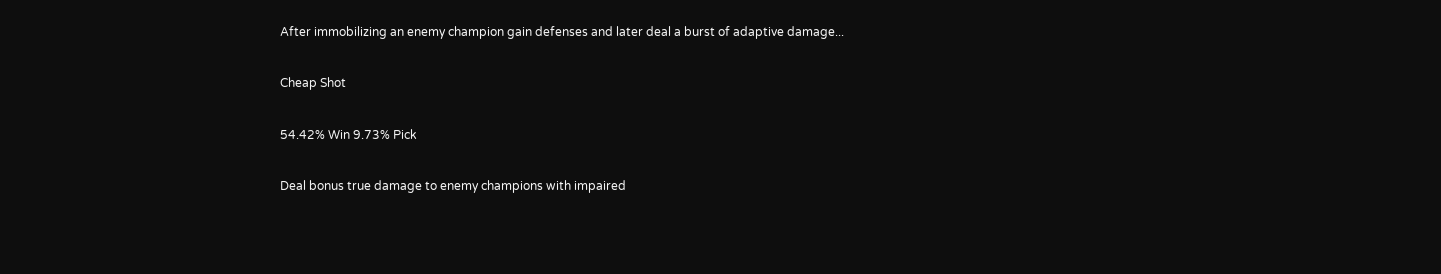After immobilizing an enemy champion gain defenses and later deal a burst of adaptive damage...

Cheap Shot

54.42% Win 9.73% Pick

Deal bonus true damage to enemy champions with impaired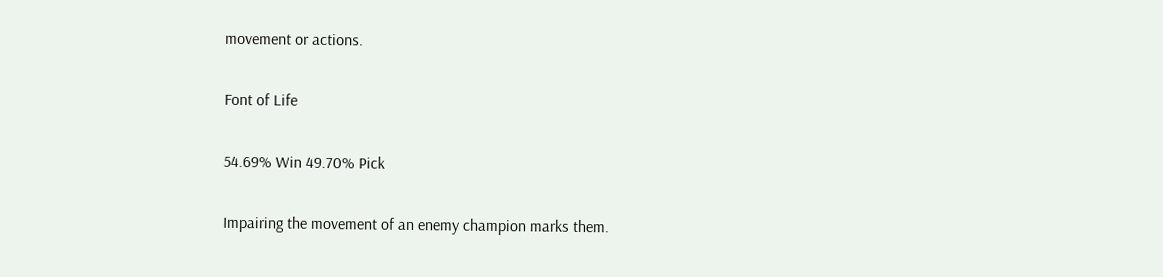movement or actions.

Font of Life

54.69% Win 49.70% Pick

Impairing the movement of an enemy champion marks them.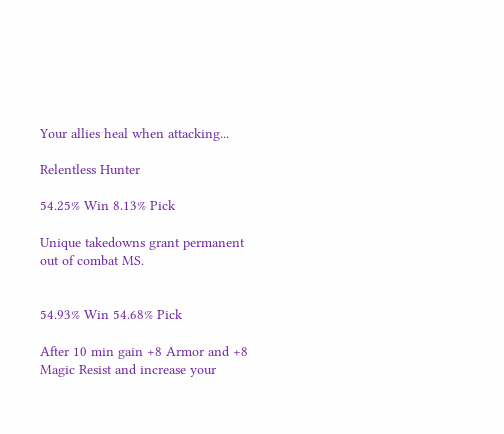Your allies heal when attacking...

Relentless Hunter

54.25% Win 8.13% Pick

Unique takedowns grant permanent out of combat MS.


54.93% Win 54.68% Pick

After 10 min gain +8 Armor and +8 Magic Resist and increase your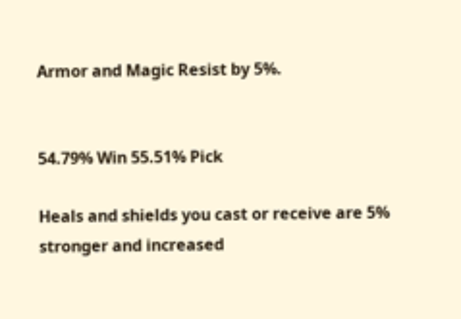Armor and Magic Resist by 5%.


54.79% Win 55.51% Pick

Heals and shields you cast or receive are 5% stronger and increased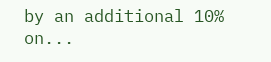by an additional 10% on...